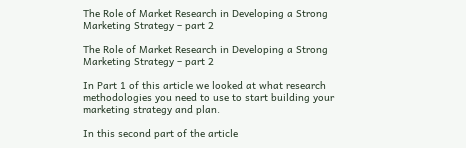The Role of Market Research in Developing a Strong Marketing Strategy – part 2

The Role of Market Research in Developing a Strong Marketing Strategy – part 2

In Part 1 of this article we looked at what research methodologies you need to use to start building your marketing strategy and plan.

In this second part of the article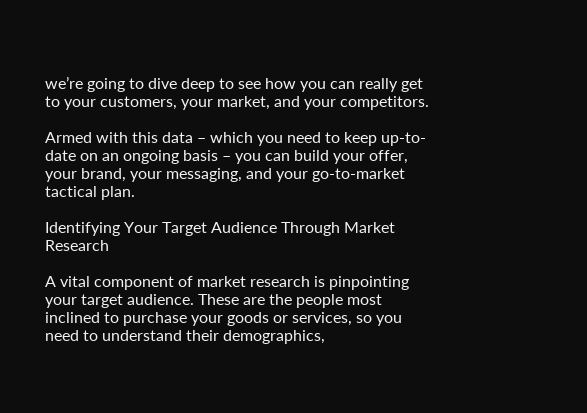we’re going to dive deep to see how you can really get to your customers, your market, and your competitors.

Armed with this data – which you need to keep up-to-date on an ongoing basis – you can build your offer, your brand, your messaging, and your go-to-market tactical plan.

Identifying Your Target Audience Through Market Research

A vital component of market research is pinpointing your target audience. These are the people most inclined to purchase your goods or services, so you need to understand their demographics,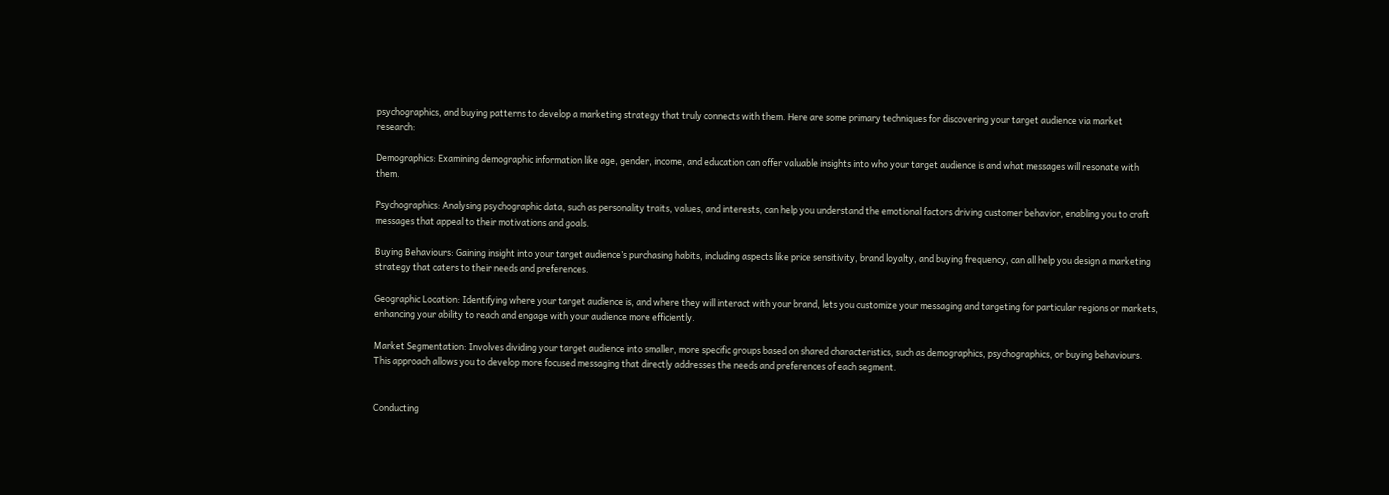psychographics, and buying patterns to develop a marketing strategy that truly connects with them. Here are some primary techniques for discovering your target audience via market research:

Demographics: Examining demographic information like age, gender, income, and education can offer valuable insights into who your target audience is and what messages will resonate with them.

Psychographics: Analysing psychographic data, such as personality traits, values, and interests, can help you understand the emotional factors driving customer behavior, enabling you to craft messages that appeal to their motivations and goals.

Buying Behaviours: Gaining insight into your target audience’s purchasing habits, including aspects like price sensitivity, brand loyalty, and buying frequency, can all help you design a marketing strategy that caters to their needs and preferences.

Geographic Location: Identifying where your target audience is, and where they will interact with your brand, lets you customize your messaging and targeting for particular regions or markets, enhancing your ability to reach and engage with your audience more efficiently.

Market Segmentation: Involves dividing your target audience into smaller, more specific groups based on shared characteristics, such as demographics, psychographics, or buying behaviours. This approach allows you to develop more focused messaging that directly addresses the needs and preferences of each segment.


Conducting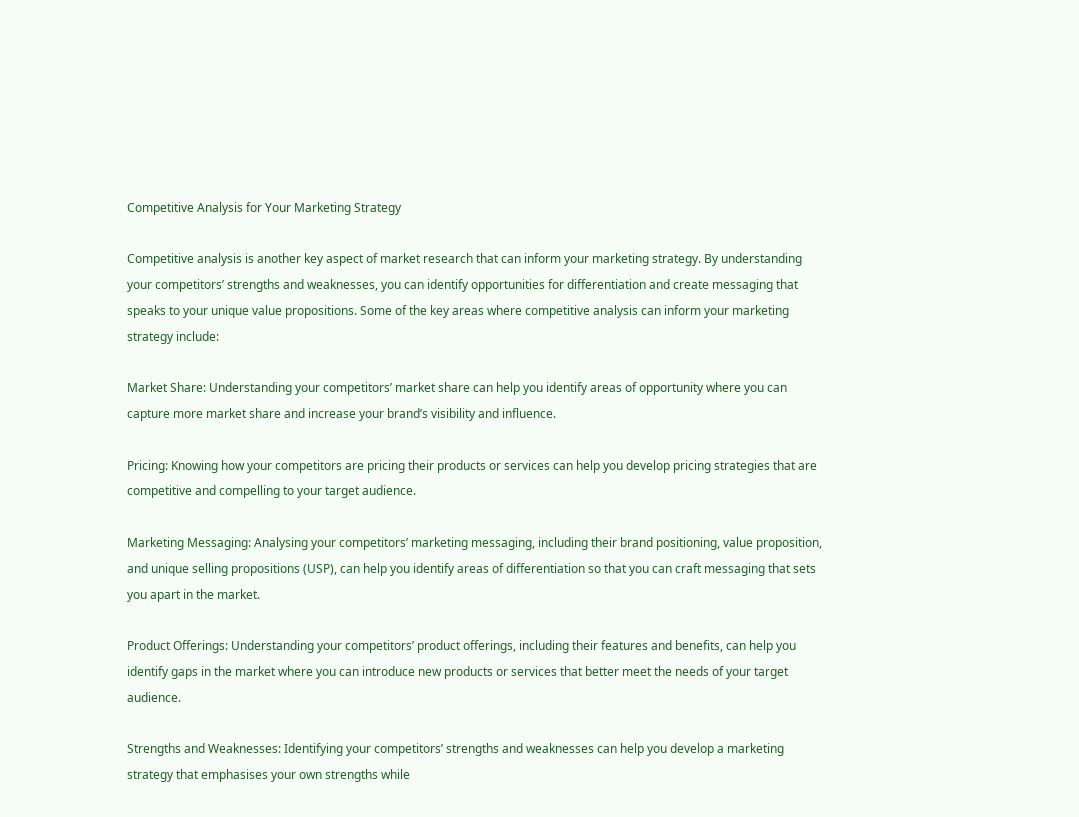Competitive Analysis for Your Marketing Strategy

Competitive analysis is another key aspect of market research that can inform your marketing strategy. By understanding your competitors’ strengths and weaknesses, you can identify opportunities for differentiation and create messaging that speaks to your unique value propositions. Some of the key areas where competitive analysis can inform your marketing strategy include:

Market Share: Understanding your competitors’ market share can help you identify areas of opportunity where you can capture more market share and increase your brand’s visibility and influence.

Pricing: Knowing how your competitors are pricing their products or services can help you develop pricing strategies that are competitive and compelling to your target audience.

Marketing Messaging: Analysing your competitors’ marketing messaging, including their brand positioning, value proposition, and unique selling propositions (USP), can help you identify areas of differentiation so that you can craft messaging that sets you apart in the market.

Product Offerings: Understanding your competitors’ product offerings, including their features and benefits, can help you identify gaps in the market where you can introduce new products or services that better meet the needs of your target audience.

Strengths and Weaknesses: Identifying your competitors’ strengths and weaknesses can help you develop a marketing strategy that emphasises your own strengths while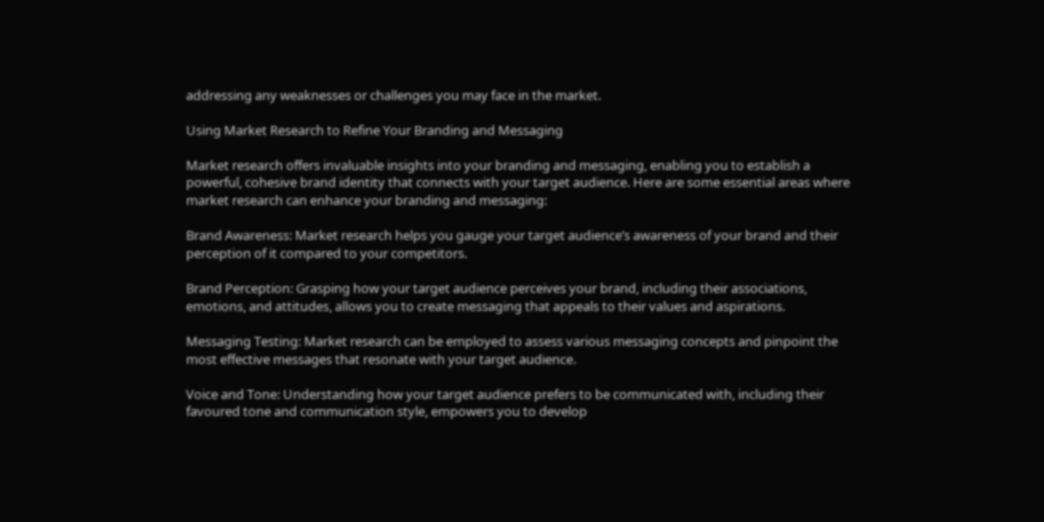addressing any weaknesses or challenges you may face in the market.

Using Market Research to Refine Your Branding and Messaging

Market research offers invaluable insights into your branding and messaging, enabling you to establish a powerful, cohesive brand identity that connects with your target audience. Here are some essential areas where market research can enhance your branding and messaging:

Brand Awareness: Market research helps you gauge your target audience’s awareness of your brand and their perception of it compared to your competitors.

Brand Perception: Grasping how your target audience perceives your brand, including their associations, emotions, and attitudes, allows you to create messaging that appeals to their values and aspirations.

Messaging Testing: Market research can be employed to assess various messaging concepts and pinpoint the most effective messages that resonate with your target audience.

Voice and Tone: Understanding how your target audience prefers to be communicated with, including their favoured tone and communication style, empowers you to develop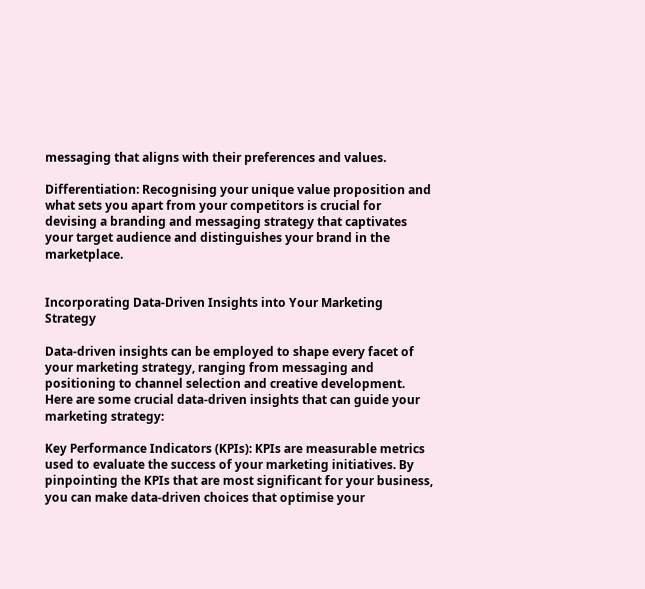messaging that aligns with their preferences and values.

Differentiation: Recognising your unique value proposition and what sets you apart from your competitors is crucial for devising a branding and messaging strategy that captivates your target audience and distinguishes your brand in the marketplace.


Incorporating Data-Driven Insights into Your Marketing Strategy

Data-driven insights can be employed to shape every facet of your marketing strategy, ranging from messaging and positioning to channel selection and creative development. Here are some crucial data-driven insights that can guide your marketing strategy:

Key Performance Indicators (KPIs): KPIs are measurable metrics used to evaluate the success of your marketing initiatives. By pinpointing the KPIs that are most significant for your business, you can make data-driven choices that optimise your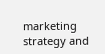marketing strategy and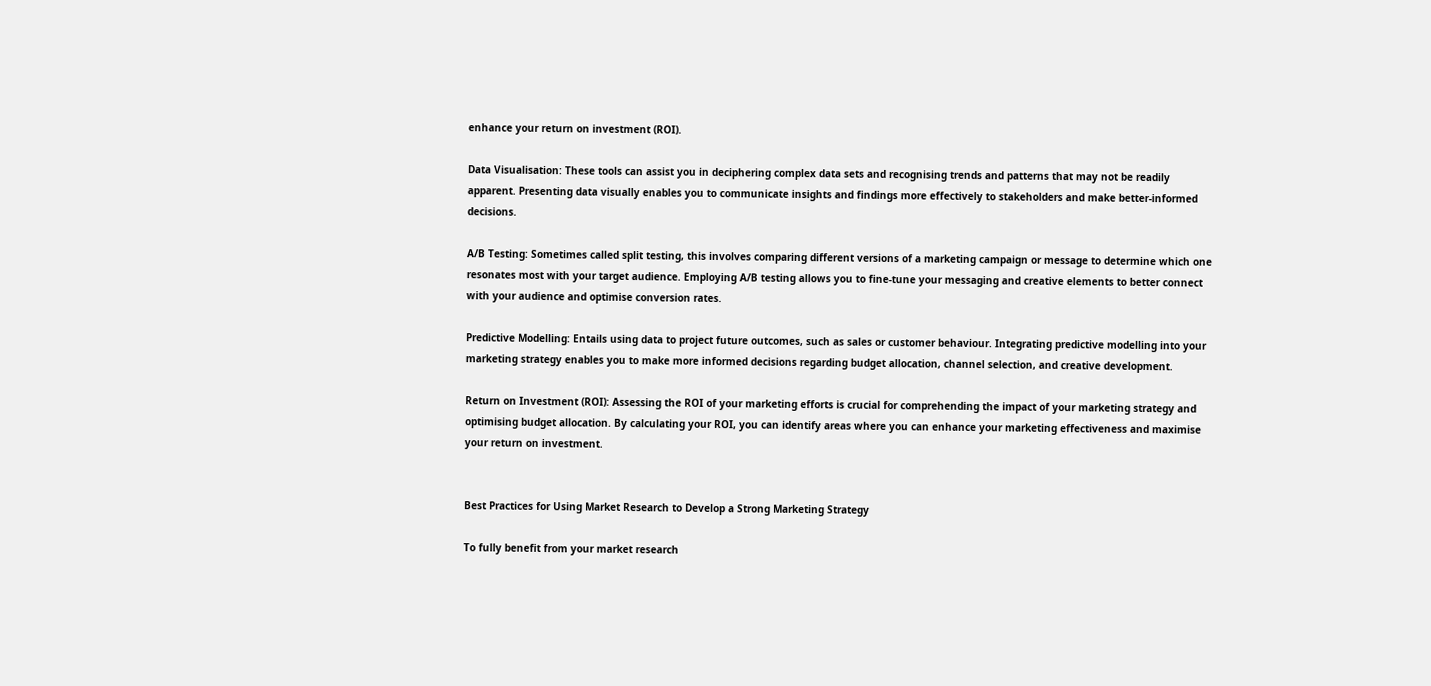enhance your return on investment (ROI).

Data Visualisation: These tools can assist you in deciphering complex data sets and recognising trends and patterns that may not be readily apparent. Presenting data visually enables you to communicate insights and findings more effectively to stakeholders and make better-informed decisions.

A/B Testing: Sometimes called split testing, this involves comparing different versions of a marketing campaign or message to determine which one resonates most with your target audience. Employing A/B testing allows you to fine-tune your messaging and creative elements to better connect with your audience and optimise conversion rates.

Predictive Modelling: Entails using data to project future outcomes, such as sales or customer behaviour. Integrating predictive modelling into your marketing strategy enables you to make more informed decisions regarding budget allocation, channel selection, and creative development.

Return on Investment (ROI): Assessing the ROI of your marketing efforts is crucial for comprehending the impact of your marketing strategy and optimising budget allocation. By calculating your ROI, you can identify areas where you can enhance your marketing effectiveness and maximise your return on investment.


Best Practices for Using Market Research to Develop a Strong Marketing Strategy

To fully benefit from your market research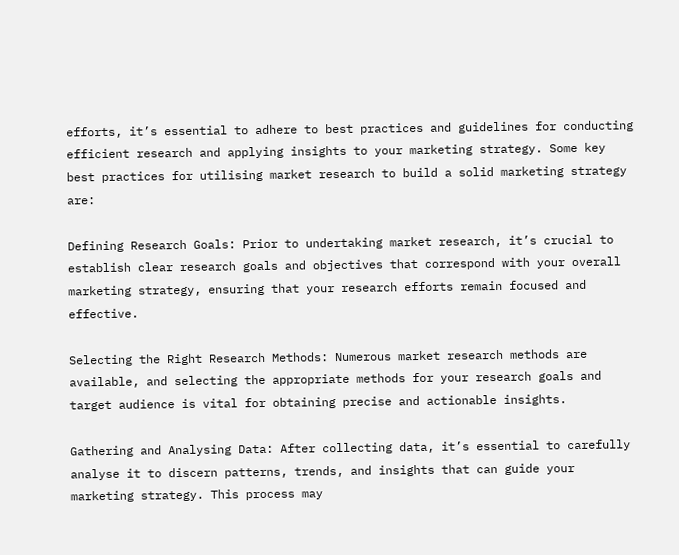efforts, it’s essential to adhere to best practices and guidelines for conducting efficient research and applying insights to your marketing strategy. Some key best practices for utilising market research to build a solid marketing strategy are:

Defining Research Goals: Prior to undertaking market research, it’s crucial to establish clear research goals and objectives that correspond with your overall marketing strategy, ensuring that your research efforts remain focused and effective.

Selecting the Right Research Methods: Numerous market research methods are available, and selecting the appropriate methods for your research goals and target audience is vital for obtaining precise and actionable insights.

Gathering and Analysing Data: After collecting data, it’s essential to carefully analyse it to discern patterns, trends, and insights that can guide your marketing strategy. This process may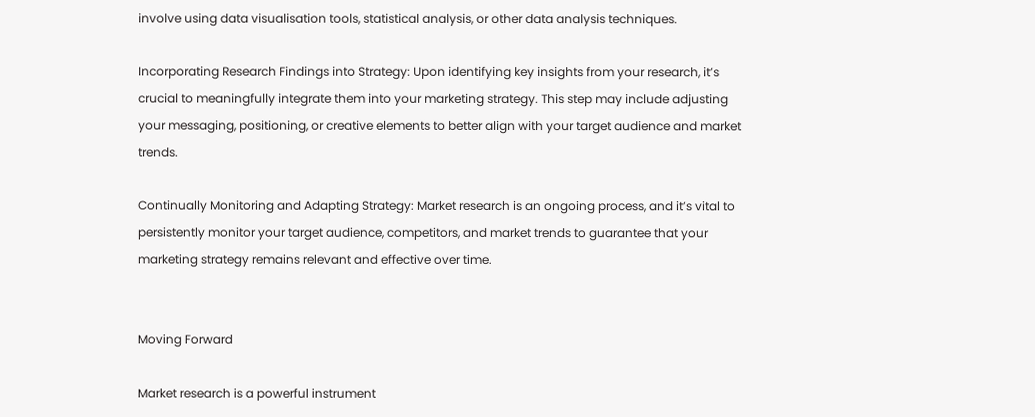involve using data visualisation tools, statistical analysis, or other data analysis techniques.

Incorporating Research Findings into Strategy: Upon identifying key insights from your research, it’s crucial to meaningfully integrate them into your marketing strategy. This step may include adjusting your messaging, positioning, or creative elements to better align with your target audience and market trends.

Continually Monitoring and Adapting Strategy: Market research is an ongoing process, and it’s vital to persistently monitor your target audience, competitors, and market trends to guarantee that your marketing strategy remains relevant and effective over time.


Moving Forward

Market research is a powerful instrument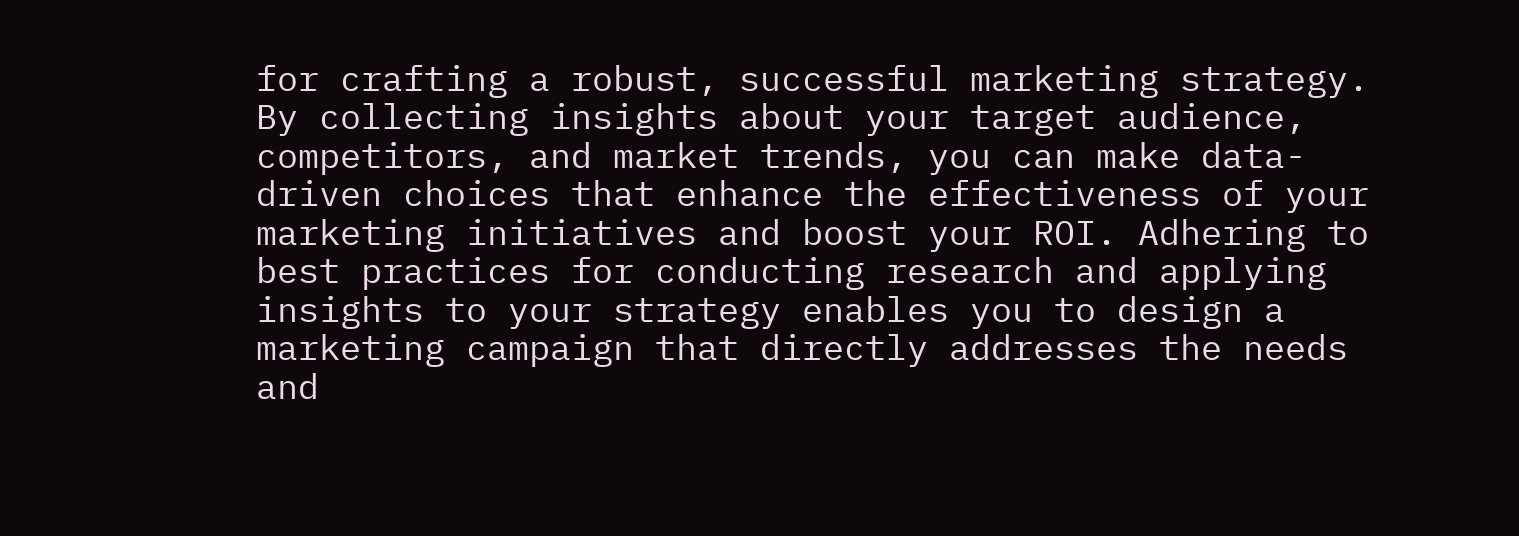for crafting a robust, successful marketing strategy. By collecting insights about your target audience, competitors, and market trends, you can make data-driven choices that enhance the effectiveness of your marketing initiatives and boost your ROI. Adhering to best practices for conducting research and applying insights to your strategy enables you to design a marketing campaign that directly addresses the needs and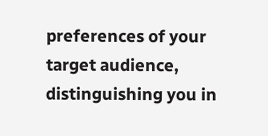preferences of your target audience, distinguishing you in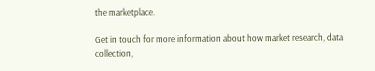the marketplace.

Get in touch for more information about how market research, data collection,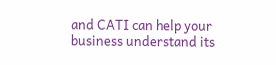and CATI can help your business understand its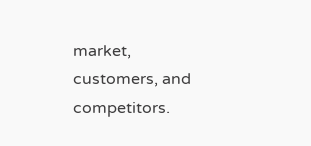market, customers, and competitors.